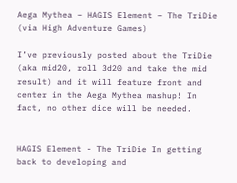Aega Mythea – HAGIS Element – The TriDie (via High Adventure Games)

I’ve previously posted about the TriDie (aka mid20, roll 3d20 and take the mid result) and it will feature front and center in the Aega Mythea mashup! In fact, no other dice will be needed.


HAGIS Element - The TriDie In getting back to developing and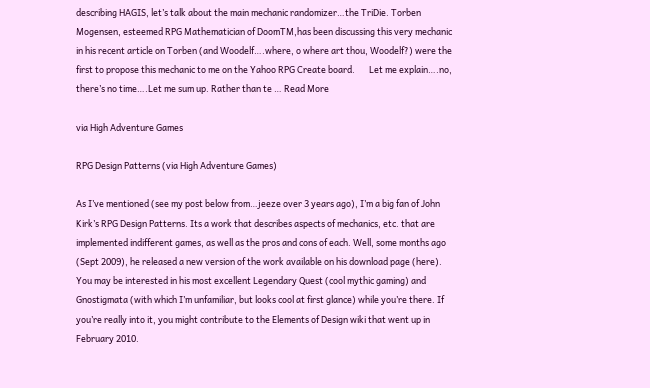describing HAGIS, let’s talk about the main mechanic randomizer…the TriDie. Torben Mogensen, esteemed RPG Mathematician of DoomTM,has been discussing this very mechanic in his recent article on Torben (and Woodelf….where, o where art thou, Woodelf?) were the first to propose this mechanic to me on the Yahoo RPG Create board.       Let me explain….no, there’s no time….Let me sum up. Rather than te … Read More

via High Adventure Games

RPG Design Patterns (via High Adventure Games)

As I’ve mentioned (see my post below from…jeeze over 3 years ago), I’m a big fan of John Kirk’s RPG Design Patterns. Its a work that describes aspects of mechanics, etc. that are implemented indifferent games, as well as the pros and cons of each. Well, some months ago (Sept 2009), he released a new version of the work available on his download page (here). You may be interested in his most excellent Legendary Quest (cool mythic gaming) and Gnostigmata (with which I’m unfamiliar, but looks cool at first glance) while you’re there. If you’re really into it, you might contribute to the Elements of Design wiki that went up in February 2010.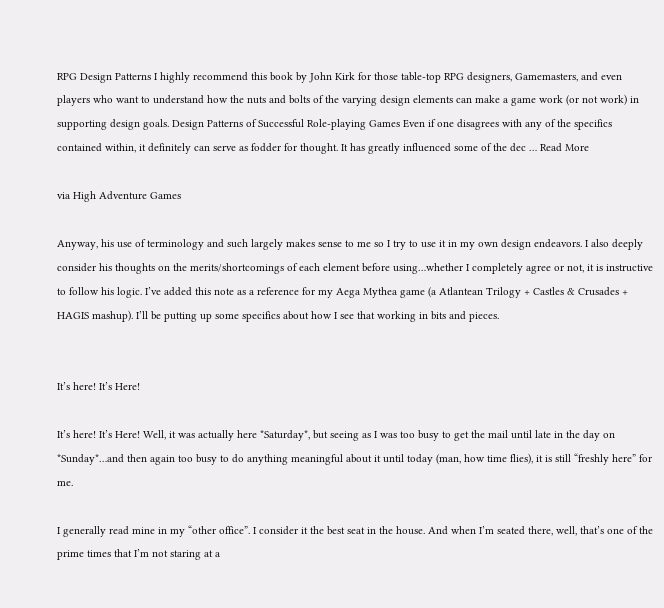RPG Design Patterns I highly recommend this book by John Kirk for those table-top RPG designers, Gamemasters, and even players who want to understand how the nuts and bolts of the varying design elements can make a game work (or not work) in supporting design goals. Design Patterns of Successful Role-playing Games Even if one disagrees with any of the specifics contained within, it definitely can serve as fodder for thought. It has greatly influenced some of the dec … Read More

via High Adventure Games

Anyway, his use of terminology and such largely makes sense to me so I try to use it in my own design endeavors. I also deeply consider his thoughts on the merits/shortcomings of each element before using…whether I completely agree or not, it is instructive to follow his logic. I’ve added this note as a reference for my Aega Mythea game (a Atlantean Trilogy + Castles & Crusades + HAGIS mashup). I’ll be putting up some specifics about how I see that working in bits and pieces.


It’s here! It’s Here!

It’s here! It’s Here! Well, it was actually here *Saturday*, but seeing as I was too busy to get the mail until late in the day on *Sunday*…and then again too busy to do anything meaningful about it until today (man, how time flies), it is still “freshly here” for me.

I generally read mine in my “other office”. I consider it the best seat in the house. And when I’m seated there, well, that’s one of the prime times that I’m not staring at a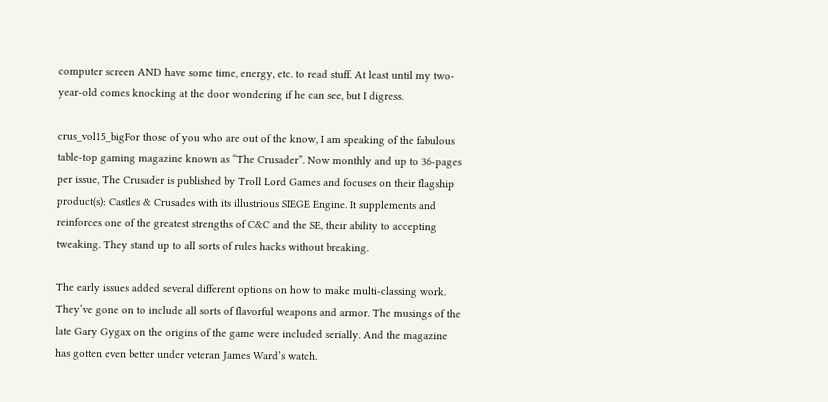computer screen AND have some time, energy, etc. to read stuff. At least until my two-year-old comes knocking at the door wondering if he can see, but I digress.

crus_vol15_bigFor those of you who are out of the know, I am speaking of the fabulous table-top gaming magazine known as “The Crusader”. Now monthly and up to 36-pages per issue, The Crusader is published by Troll Lord Games and focuses on their flagship product(s): Castles & Crusades with its illustrious SIEGE Engine. It supplements and reinforces one of the greatest strengths of C&C and the SE, their ability to accepting tweaking. They stand up to all sorts of rules hacks without breaking.

The early issues added several different options on how to make multi-classing work. They’ve gone on to include all sorts of flavorful weapons and armor. The musings of the late Gary Gygax on the origins of the game were included serially. And the magazine has gotten even better under veteran James Ward’s watch.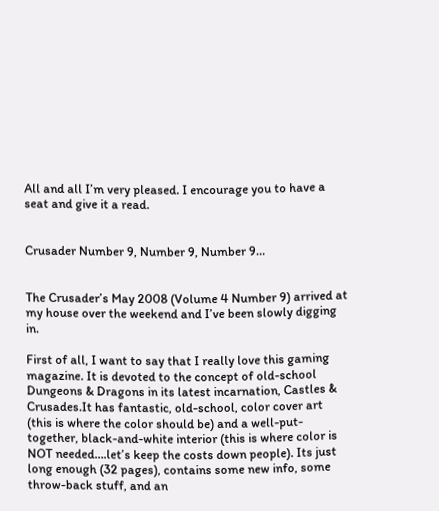All and all I’m very pleased. I encourage you to have a seat and give it a read.


Crusader Number 9, Number 9, Number 9…


The Crusader’s May 2008 (Volume 4 Number 9) arrived at my house over the weekend and I’ve been slowly digging in.

First of all, I want to say that I really love this gaming magazine. It is devoted to the concept of old-school Dungeons & Dragons in its latest incarnation, Castles & Crusades.It has fantastic, old-school, color cover art (this is where the color should be) and a well-put-together, black-and-white interior (this is where color is NOT needed….let’s keep the costs down people). Its just long enough (32 pages), contains some new info, some throw-back stuff, and an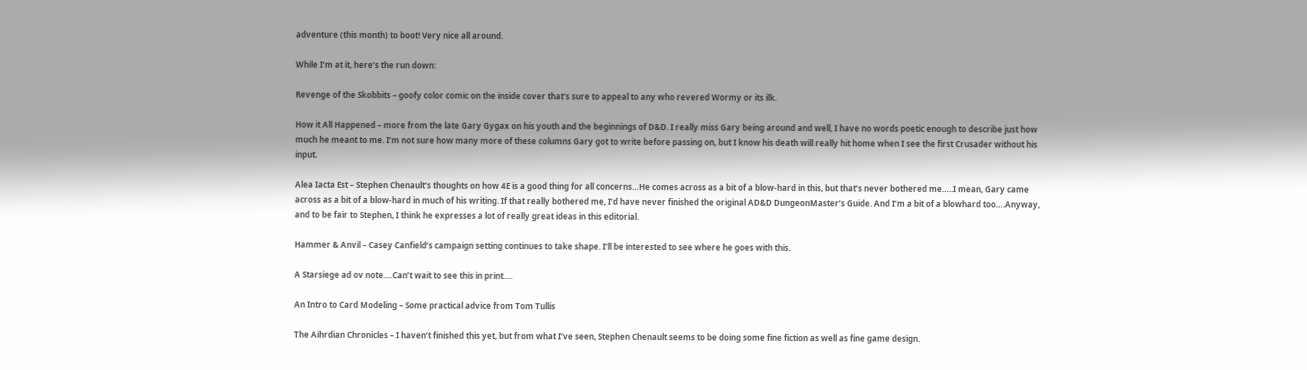adventure (this month) to boot! Very nice all around.

While I’m at it, here’s the run down:

Revenge of the Skobbits – goofy color comic on the inside cover that’s sure to appeal to any who revered Wormy or its ilk.

How it All Happened – more from the late Gary Gygax on his youth and the beginnings of D&D. I really miss Gary being around and well, I have no words poetic enough to describe just how much he meant to me. I’m not sure how many more of these columns Gary got to write before passing on, but I know his death will really hit home when I see the first Crusader without his input.

Alea Iacta Est – Stephen Chenault’s thoughts on how 4E is a good thing for all concerns…He comes across as a bit of a blow-hard in this, but that’s never bothered me…..I mean, Gary came across as a bit of a blow-hard in much of his writing. If that really bothered me, I’d have never finished the original AD&D DungeonMaster’s Guide. And I’m a bit of a blowhard too….Anyway, and to be fair to Stephen, I think he expresses a lot of really great ideas in this editorial.

Hammer & Anvil – Casey Canfield’s campaign setting continues to take shape. I’ll be interested to see where he goes with this.

A Starsiege ad ov note….Can’t wait to see this in print….

An Intro to Card Modeling – Some practical advice from Tom Tullis

The Aihrdian Chronicles – I haven’t finished this yet, but from what I’ve seen, Stephen Chenault seems to be doing some fine fiction as well as fine game design.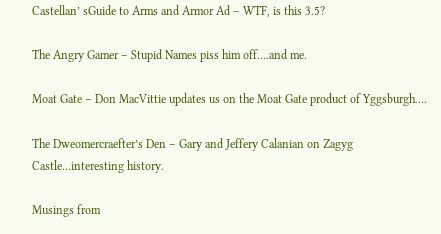Castellan’ sGuide to Arms and Armor Ad – WTF, is this 3.5?

The Angry Gamer – Stupid Names piss him off….and me.

Moat Gate – Don MacVittie updates us on the Moat Gate product of Yggsburgh….

The Dweomercraefter’s Den – Gary and Jeffery Calanian on Zagyg Castle…interesting history.

Musings from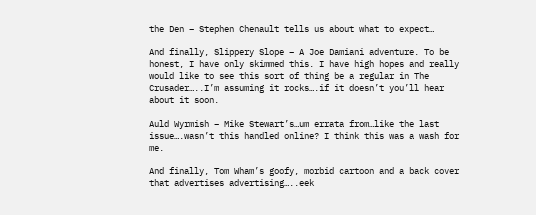the Den – Stephen Chenault tells us about what to expect…

And finally, Slippery Slope – A Joe Damiani adventure. To be honest, I have only skimmed this. I have high hopes and really would like to see this sort of thing be a regular in The Crusader…..I’m assuming it rocks….if it doesn’t you’ll hear about it soon.

Auld Wyrmish – Mike Stewart’s…um errata from…like the last issue….wasn’t this handled online? I think this was a wash for me.

And finally, Tom Wham’s goofy, morbid cartoon and a back cover that advertises advertising…..eek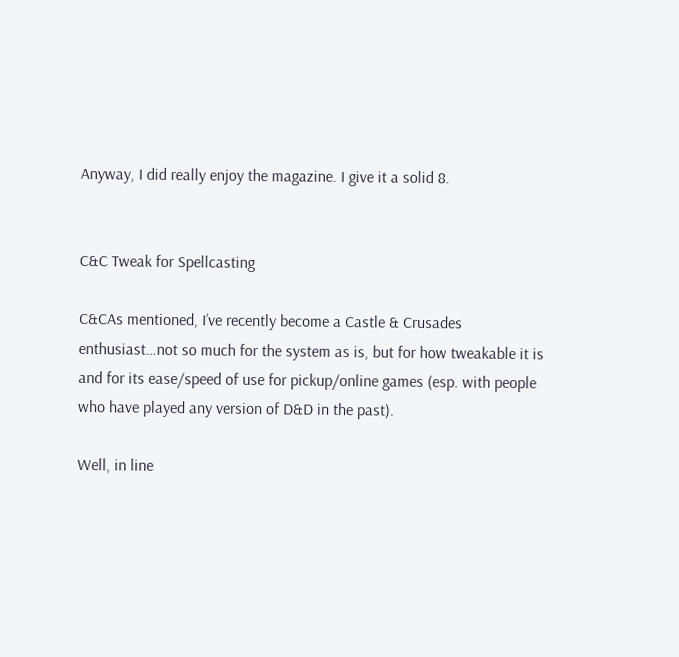Anyway, I did really enjoy the magazine. I give it a solid 8.


C&C Tweak for Spellcasting

C&CAs mentioned, I’ve recently become a Castle & Crusades enthusiast…not so much for the system as is, but for how tweakable it is and for its ease/speed of use for pickup/online games (esp. with people who have played any version of D&D in the past).

Well, in line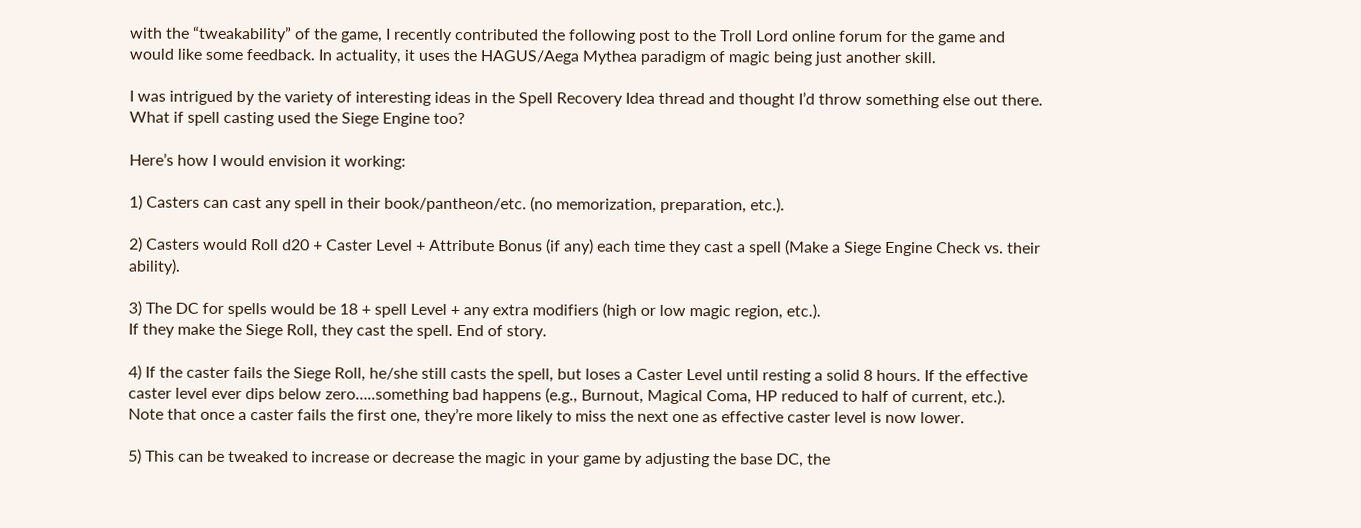with the “tweakability” of the game, I recently contributed the following post to the Troll Lord online forum for the game and would like some feedback. In actuality, it uses the HAGUS/Aega Mythea paradigm of magic being just another skill.

I was intrigued by the variety of interesting ideas in the Spell Recovery Idea thread and thought I’d throw something else out there. What if spell casting used the Siege Engine too?

Here’s how I would envision it working:

1) Casters can cast any spell in their book/pantheon/etc. (no memorization, preparation, etc.).

2) Casters would Roll d20 + Caster Level + Attribute Bonus (if any) each time they cast a spell (Make a Siege Engine Check vs. their ability).

3) The DC for spells would be 18 + spell Level + any extra modifiers (high or low magic region, etc.).
If they make the Siege Roll, they cast the spell. End of story.

4) If the caster fails the Siege Roll, he/she still casts the spell, but loses a Caster Level until resting a solid 8 hours. If the effective caster level ever dips below zero…..something bad happens (e.g., Burnout, Magical Coma, HP reduced to half of current, etc.). Note that once a caster fails the first one, they’re more likely to miss the next one as effective caster level is now lower.

5) This can be tweaked to increase or decrease the magic in your game by adjusting the base DC, the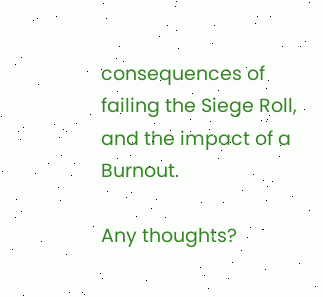consequences of failing the Siege Roll, and the impact of a Burnout.

Any thoughts?